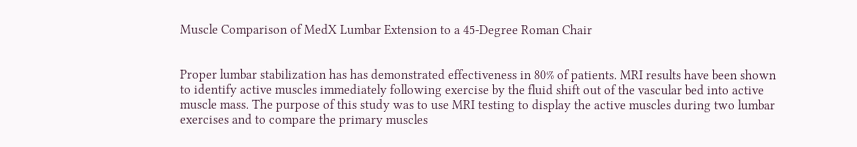Muscle Comparison of MedX Lumbar Extension to a 45-Degree Roman Chair


Proper lumbar stabilization has has demonstrated effectiveness in 80% of patients. MRI results have been shown to identify active muscles immediately following exercise by the fluid shift out of the vascular bed into active muscle mass. The purpose of this study was to use MRI testing to display the active muscles during two lumbar exercises and to compare the primary muscles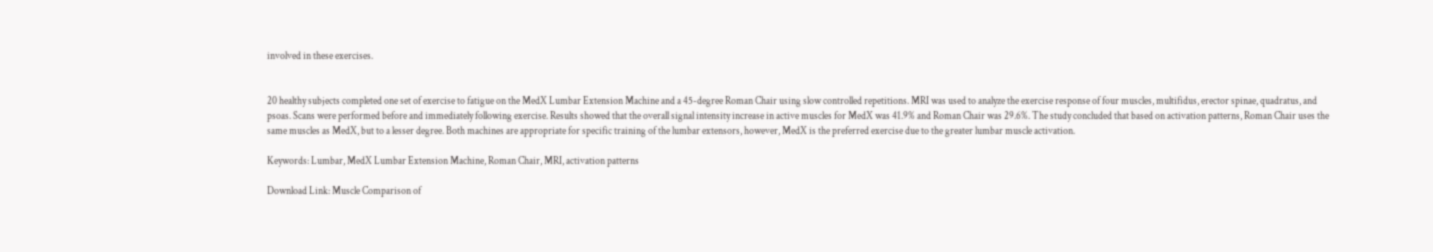involved in these exercises.


20 healthy subjects completed one set of exercise to fatigue on the MedX Lumbar Extension Machine and a 45-degree Roman Chair using slow controlled repetitions. MRI was used to analyze the exercise response of four muscles, multifidus, erector spinae, quadratus, and psoas. Scans were performed before and immediately following exercise. Results showed that the overall signal intensity increase in active muscles for MedX was 41.9% and Roman Chair was 29.6%. The study concluded that based on activation patterns, Roman Chair uses the same muscles as MedX, but to a lesser degree. Both machines are appropriate for specific training of the lumbar extensors, however, MedX is the preferred exercise due to the greater lumbar muscle activation.

Keywords: Lumbar, MedX Lumbar Extension Machine, Roman Chair, MRI, activation patterns

Download Link: Muscle Comparison of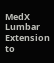MedX Lumbar Extension to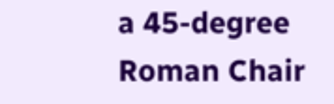a 45-degree Roman Chair